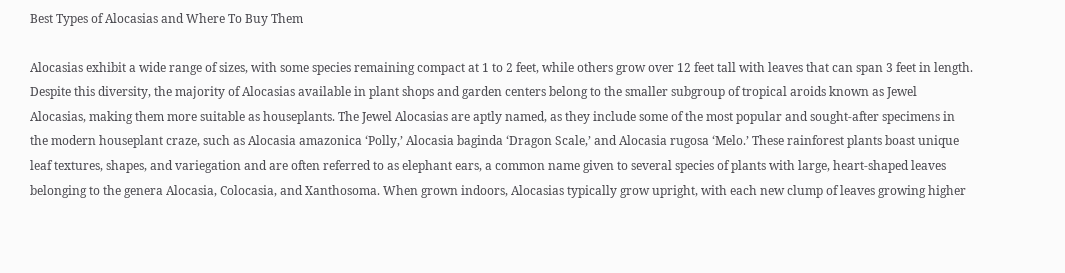Best Types of Alocasias and Where To Buy Them

Alocasias exhibit a wide range of sizes, with some species remaining compact at 1 to 2 feet, while others grow over 12 feet tall with leaves that can span 3 feet in length. Despite this diversity, the majority of Alocasias available in plant shops and garden centers belong to the smaller subgroup of tropical aroids known as Jewel Alocasias, making them more suitable as houseplants. The Jewel Alocasias are aptly named, as they include some of the most popular and sought-after specimens in the modern houseplant craze, such as Alocasia amazonica ‘Polly,’ Alocasia baginda ‘Dragon Scale,’ and Alocasia rugosa ‘Melo.’ These rainforest plants boast unique leaf textures, shapes, and variegation and are often referred to as elephant ears, a common name given to several species of plants with large, heart-shaped leaves belonging to the genera Alocasia, Colocasia, and Xanthosoma. When grown indoors, Alocasias typically grow upright, with each new clump of leaves growing higher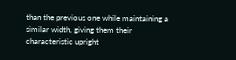than the previous one while maintaining a similar width, giving them their characteristic upright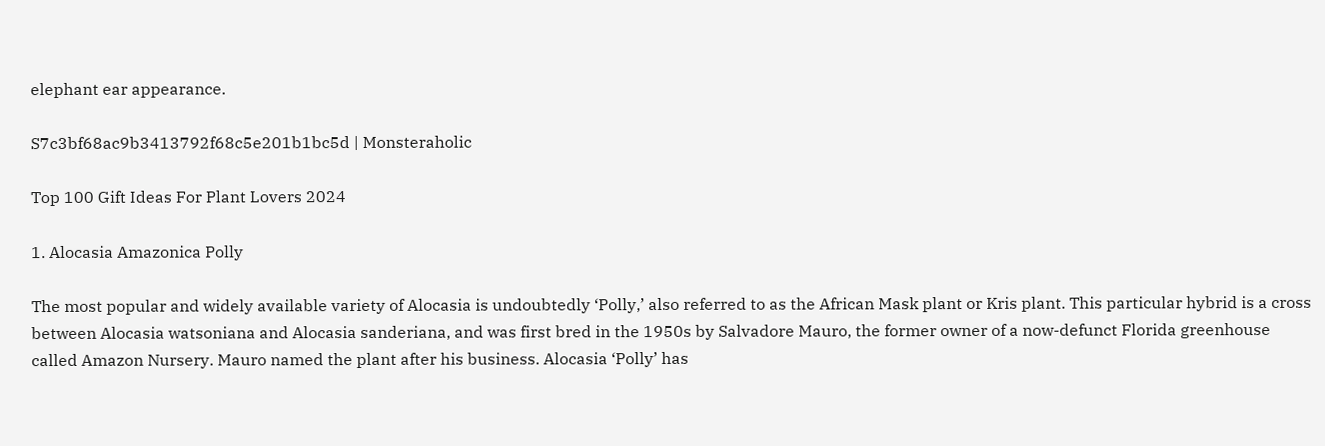elephant ear appearance.

S7c3bf68ac9b3413792f68c5e201b1bc5d | Monsteraholic

Top 100 Gift Ideas For Plant Lovers 2024

1. Alocasia Amazonica Polly

The most popular and widely available variety of Alocasia is undoubtedly ‘Polly,’ also referred to as the African Mask plant or Kris plant. This particular hybrid is a cross between Alocasia watsoniana and Alocasia sanderiana, and was first bred in the 1950s by Salvadore Mauro, the former owner of a now-defunct Florida greenhouse called Amazon Nursery. Mauro named the plant after his business. Alocasia ‘Polly’ has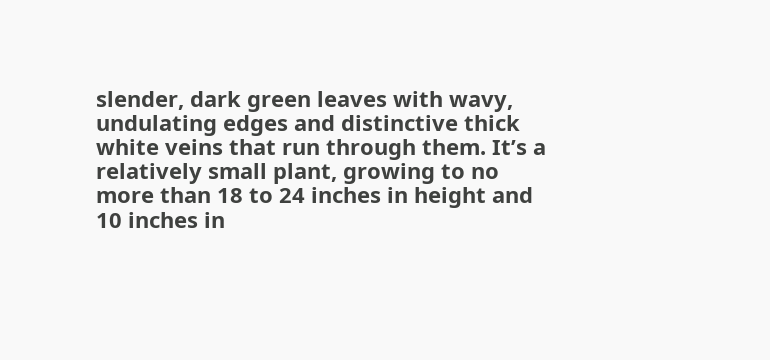slender, dark green leaves with wavy, undulating edges and distinctive thick white veins that run through them. It’s a relatively small plant, growing to no more than 18 to 24 inches in height and 10 inches in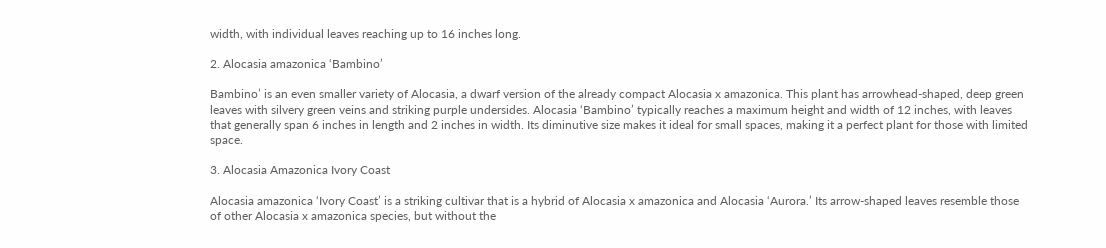width, with individual leaves reaching up to 16 inches long.

2. Alocasia amazonica ‘Bambino’

Bambino’ is an even smaller variety of Alocasia, a dwarf version of the already compact Alocasia x amazonica. This plant has arrowhead-shaped, deep green leaves with silvery green veins and striking purple undersides. Alocasia ‘Bambino’ typically reaches a maximum height and width of 12 inches, with leaves that generally span 6 inches in length and 2 inches in width. Its diminutive size makes it ideal for small spaces, making it a perfect plant for those with limited space.

3. Alocasia Amazonica Ivory Coast

Alocasia amazonica ‘Ivory Coast’ is a striking cultivar that is a hybrid of Alocasia x amazonica and Alocasia ‘Aurora.’ Its arrow-shaped leaves resemble those of other Alocasia x amazonica species, but without the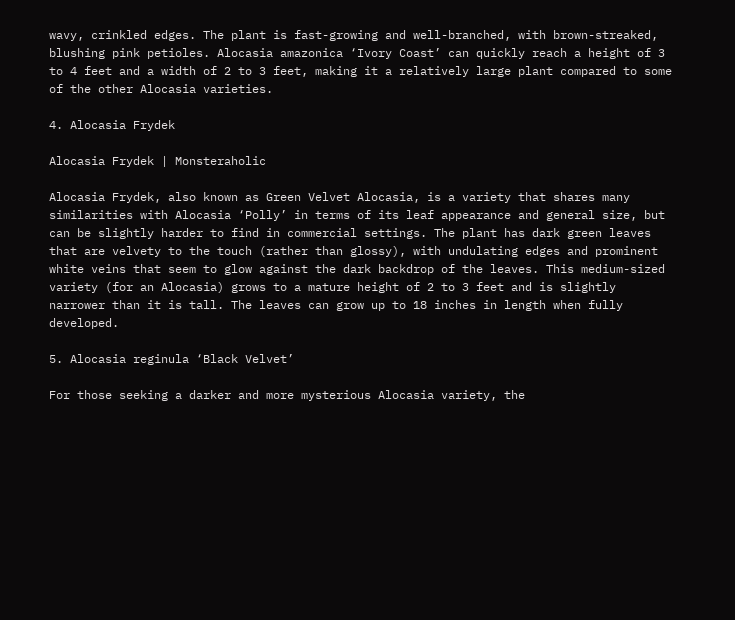wavy, crinkled edges. The plant is fast-growing and well-branched, with brown-streaked, blushing pink petioles. Alocasia amazonica ‘Ivory Coast’ can quickly reach a height of 3 to 4 feet and a width of 2 to 3 feet, making it a relatively large plant compared to some of the other Alocasia varieties.

4. Alocasia Frydek

Alocasia Frydek | Monsteraholic

Alocasia Frydek, also known as Green Velvet Alocasia, is a variety that shares many similarities with Alocasia ‘Polly’ in terms of its leaf appearance and general size, but can be slightly harder to find in commercial settings. The plant has dark green leaves that are velvety to the touch (rather than glossy), with undulating edges and prominent white veins that seem to glow against the dark backdrop of the leaves. This medium-sized variety (for an Alocasia) grows to a mature height of 2 to 3 feet and is slightly narrower than it is tall. The leaves can grow up to 18 inches in length when fully developed.

5. Alocasia reginula ‘Black Velvet’

For those seeking a darker and more mysterious Alocasia variety, the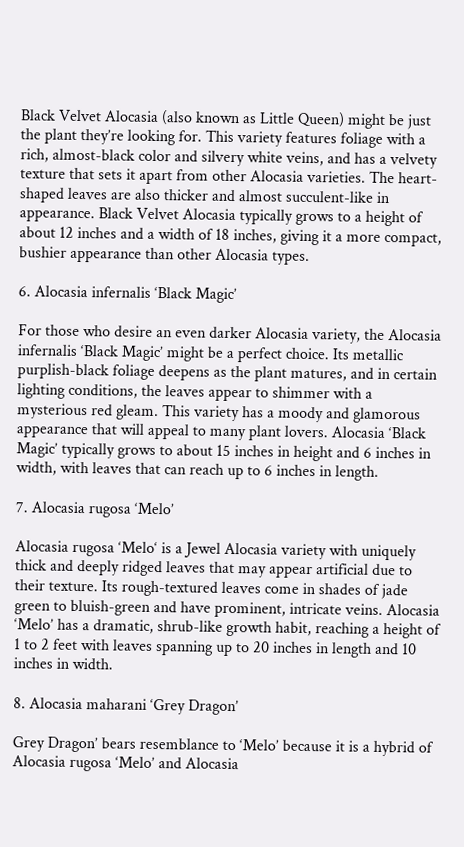Black Velvet Alocasia (also known as Little Queen) might be just the plant they’re looking for. This variety features foliage with a rich, almost-black color and silvery white veins, and has a velvety texture that sets it apart from other Alocasia varieties. The heart-shaped leaves are also thicker and almost succulent-like in appearance. Black Velvet Alocasia typically grows to a height of about 12 inches and a width of 18 inches, giving it a more compact, bushier appearance than other Alocasia types.

6. Alocasia infernalis ‘Black Magic’

For those who desire an even darker Alocasia variety, the Alocasia infernalis ‘Black Magic’ might be a perfect choice. Its metallic purplish-black foliage deepens as the plant matures, and in certain lighting conditions, the leaves appear to shimmer with a mysterious red gleam. This variety has a moody and glamorous appearance that will appeal to many plant lovers. Alocasia ‘Black Magic’ typically grows to about 15 inches in height and 6 inches in width, with leaves that can reach up to 6 inches in length.

7. Alocasia rugosa ‘Melo’

Alocasia rugosa ‘Melo‘ is a Jewel Alocasia variety with uniquely thick and deeply ridged leaves that may appear artificial due to their texture. Its rough-textured leaves come in shades of jade green to bluish-green and have prominent, intricate veins. Alocasia ‘Melo’ has a dramatic, shrub-like growth habit, reaching a height of 1 to 2 feet with leaves spanning up to 20 inches in length and 10 inches in width.

8. Alocasia maharani ‘Grey Dragon’

Grey Dragon’ bears resemblance to ‘Melo’ because it is a hybrid of Alocasia rugosa ‘Melo’ and Alocasia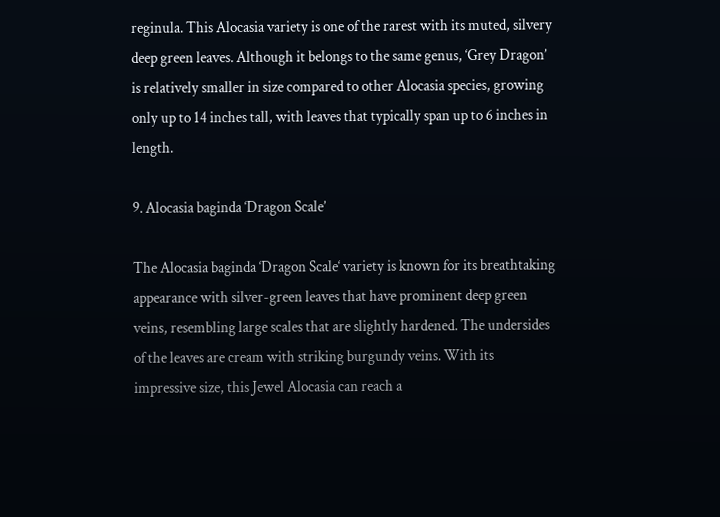reginula. This Alocasia variety is one of the rarest with its muted, silvery deep green leaves. Although it belongs to the same genus, ‘Grey Dragon’ is relatively smaller in size compared to other Alocasia species, growing only up to 14 inches tall, with leaves that typically span up to 6 inches in length.

9. Alocasia baginda ‘Dragon Scale’

The Alocasia baginda ‘Dragon Scale‘ variety is known for its breathtaking appearance with silver-green leaves that have prominent deep green veins, resembling large scales that are slightly hardened. The undersides of the leaves are cream with striking burgundy veins. With its impressive size, this Jewel Alocasia can reach a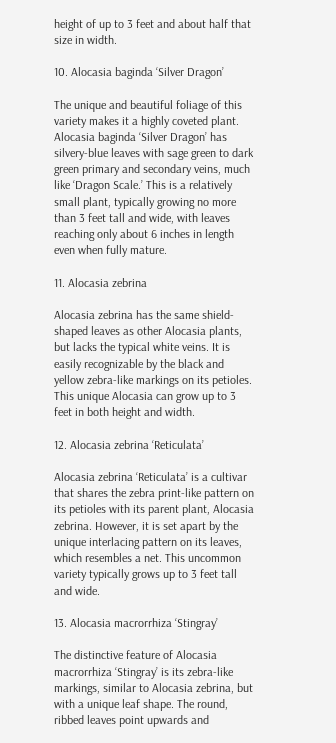height of up to 3 feet and about half that size in width.

10. Alocasia baginda ‘Silver Dragon’

The unique and beautiful foliage of this variety makes it a highly coveted plant. Alocasia baginda ‘Silver Dragon’ has silvery-blue leaves with sage green to dark green primary and secondary veins, much like ‘Dragon Scale.’ This is a relatively small plant, typically growing no more than 3 feet tall and wide, with leaves reaching only about 6 inches in length even when fully mature.

11. Alocasia zebrina

Alocasia zebrina has the same shield-shaped leaves as other Alocasia plants, but lacks the typical white veins. It is easily recognizable by the black and yellow zebra-like markings on its petioles. This unique Alocasia can grow up to 3 feet in both height and width.

12. Alocasia zebrina ‘Reticulata’

Alocasia zebrina ‘Reticulata’ is a cultivar that shares the zebra print-like pattern on its petioles with its parent plant, Alocasia zebrina. However, it is set apart by the unique interlacing pattern on its leaves, which resembles a net. This uncommon variety typically grows up to 3 feet tall and wide.

13. Alocasia macrorrhiza ‘Stingray’

The distinctive feature of Alocasia macrorrhiza ‘Stingray’ is its zebra-like markings, similar to Alocasia zebrina, but with a unique leaf shape. The round, ribbed leaves point upwards and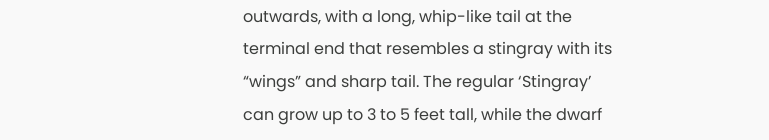outwards, with a long, whip-like tail at the terminal end that resembles a stingray with its “wings” and sharp tail. The regular ‘Stingray’ can grow up to 3 to 5 feet tall, while the dwarf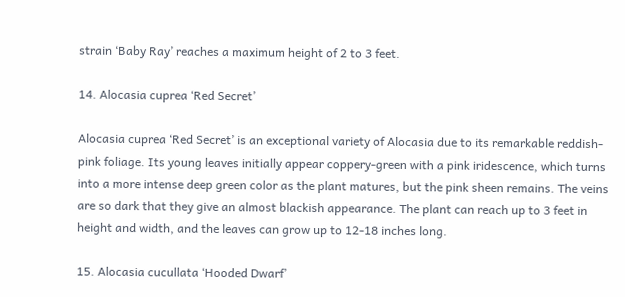strain ‘Baby Ray’ reaches a maximum height of 2 to 3 feet.

14. Alocasia cuprea ‘Red Secret’

Alocasia cuprea ‘Red Secret’ is an exceptional variety of Alocasia due to its remarkable reddish-pink foliage. Its young leaves initially appear coppery-green with a pink iridescence, which turns into a more intense deep green color as the plant matures, but the pink sheen remains. The veins are so dark that they give an almost blackish appearance. The plant can reach up to 3 feet in height and width, and the leaves can grow up to 12-18 inches long.

15. Alocasia cucullata ‘Hooded Dwarf’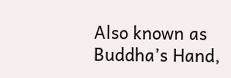Also known as Buddha’s Hand,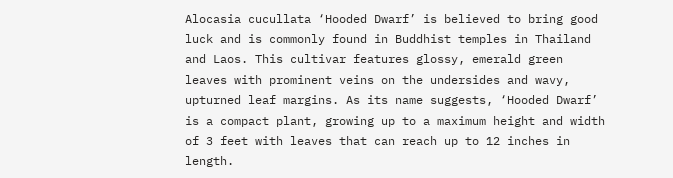Alocasia cucullata ‘Hooded Dwarf’ is believed to bring good luck and is commonly found in Buddhist temples in Thailand and Laos. This cultivar features glossy, emerald green leaves with prominent veins on the undersides and wavy, upturned leaf margins. As its name suggests, ‘Hooded Dwarf’ is a compact plant, growing up to a maximum height and width of 3 feet with leaves that can reach up to 12 inches in length.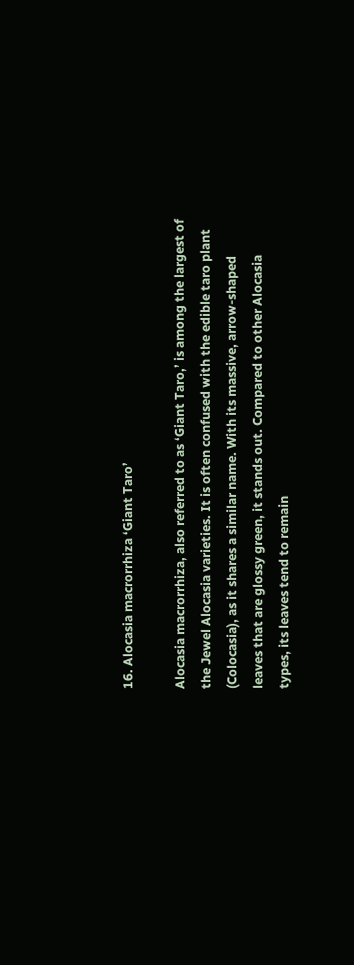16. Alocasia macrorrhiza ‘Giant Taro’

Alocasia macrorrhiza, also referred to as ‘Giant Taro,’ is among the largest of the Jewel Alocasia varieties. It is often confused with the edible taro plant (Colocasia), as it shares a similar name. With its massive, arrow-shaped leaves that are glossy green, it stands out. Compared to other Alocasia types, its leaves tend to remain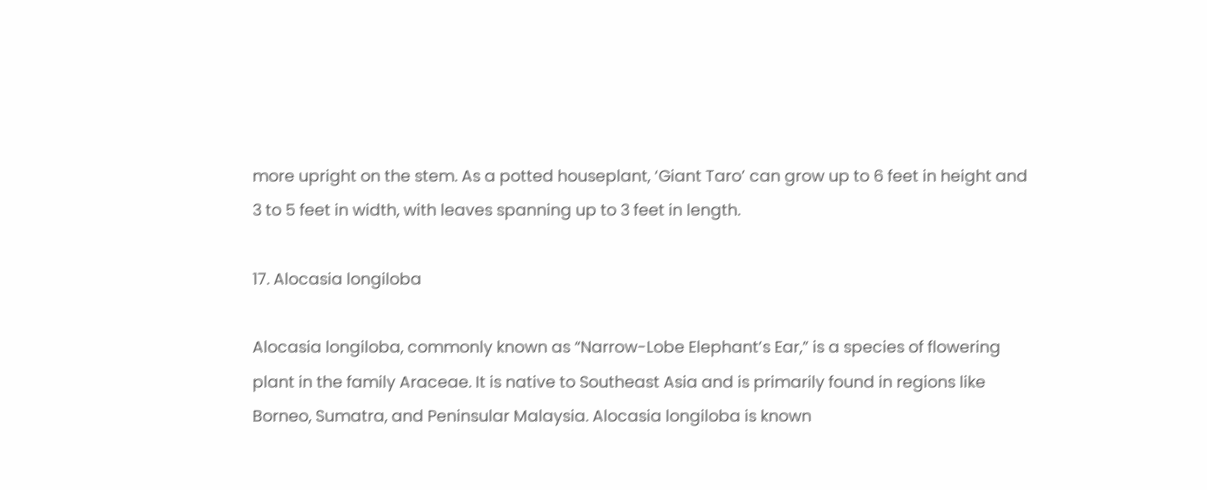more upright on the stem. As a potted houseplant, ‘Giant Taro’ can grow up to 6 feet in height and 3 to 5 feet in width, with leaves spanning up to 3 feet in length.

17. Alocasia longiloba

Alocasia longiloba, commonly known as “Narrow-Lobe Elephant’s Ear,” is a species of flowering plant in the family Araceae. It is native to Southeast Asia and is primarily found in regions like Borneo, Sumatra, and Peninsular Malaysia. Alocasia longiloba is known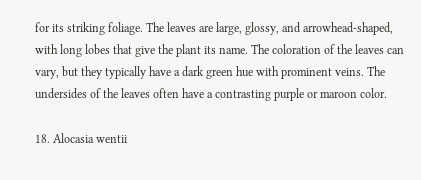for its striking foliage. The leaves are large, glossy, and arrowhead-shaped, with long lobes that give the plant its name. The coloration of the leaves can vary, but they typically have a dark green hue with prominent veins. The undersides of the leaves often have a contrasting purple or maroon color.

18. Alocasia wentii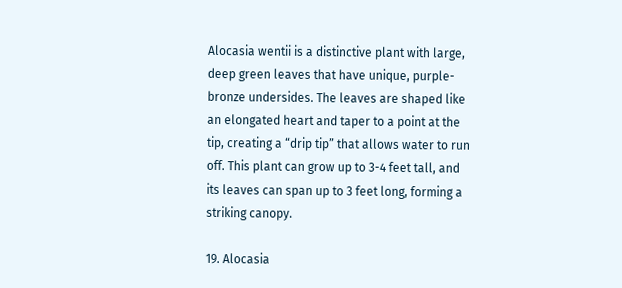Alocasia wentii is a distinctive plant with large, deep green leaves that have unique, purple-bronze undersides. The leaves are shaped like an elongated heart and taper to a point at the tip, creating a “drip tip” that allows water to run off. This plant can grow up to 3-4 feet tall, and its leaves can span up to 3 feet long, forming a striking canopy.

19. Alocasia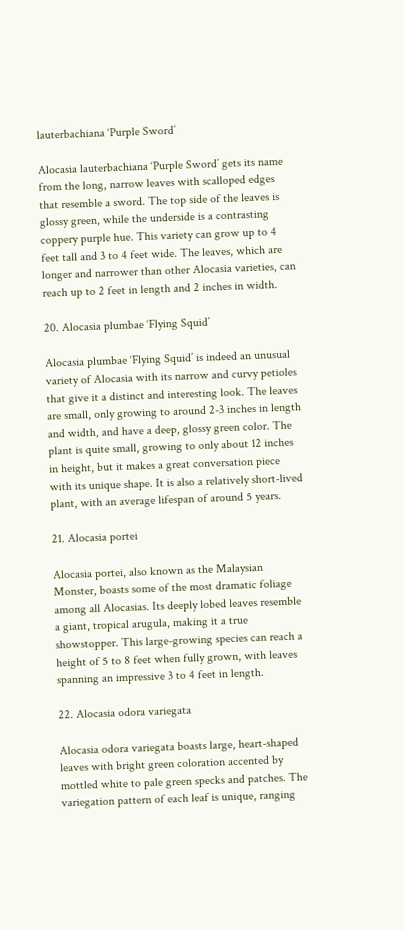lauterbachiana ‘Purple Sword’

Alocasia lauterbachiana ‘Purple Sword’ gets its name from the long, narrow leaves with scalloped edges that resemble a sword. The top side of the leaves is glossy green, while the underside is a contrasting coppery purple hue. This variety can grow up to 4 feet tall and 3 to 4 feet wide. The leaves, which are longer and narrower than other Alocasia varieties, can reach up to 2 feet in length and 2 inches in width.

20. Alocasia plumbae ‘Flying Squid’

Alocasia plumbae ‘Flying Squid’ is indeed an unusual variety of Alocasia with its narrow and curvy petioles that give it a distinct and interesting look. The leaves are small, only growing to around 2-3 inches in length and width, and have a deep, glossy green color. The plant is quite small, growing to only about 12 inches in height, but it makes a great conversation piece with its unique shape. It is also a relatively short-lived plant, with an average lifespan of around 5 years.

21. Alocasia portei

Alocasia portei, also known as the Malaysian Monster, boasts some of the most dramatic foliage among all Alocasias. Its deeply lobed leaves resemble a giant, tropical arugula, making it a true showstopper. This large-growing species can reach a height of 5 to 8 feet when fully grown, with leaves spanning an impressive 3 to 4 feet in length.

22. Alocasia odora variegata

Alocasia odora variegata boasts large, heart-shaped leaves with bright green coloration accented by mottled white to pale green specks and patches. The variegation pattern of each leaf is unique, ranging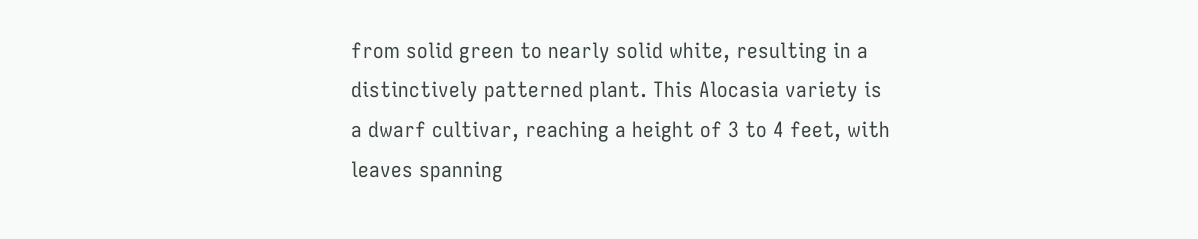from solid green to nearly solid white, resulting in a distinctively patterned plant. This Alocasia variety is a dwarf cultivar, reaching a height of 3 to 4 feet, with leaves spanning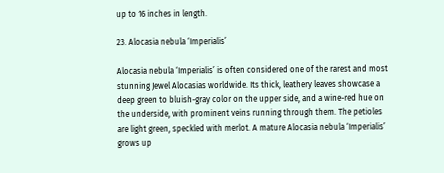up to 16 inches in length.

23. Alocasia nebula ‘Imperialis’

Alocasia nebula ‘Imperialis’ is often considered one of the rarest and most stunning Jewel Alocasias worldwide. Its thick, leathery leaves showcase a deep green to bluish-gray color on the upper side, and a wine-red hue on the underside, with prominent veins running through them. The petioles are light green, speckled with merlot. A mature Alocasia nebula ‘Imperialis’ grows up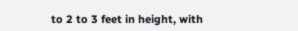to 2 to 3 feet in height, with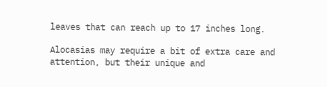leaves that can reach up to 17 inches long.

Alocasias may require a bit of extra care and attention, but their unique and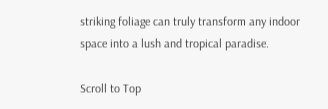striking foliage can truly transform any indoor space into a lush and tropical paradise.

Scroll to Top